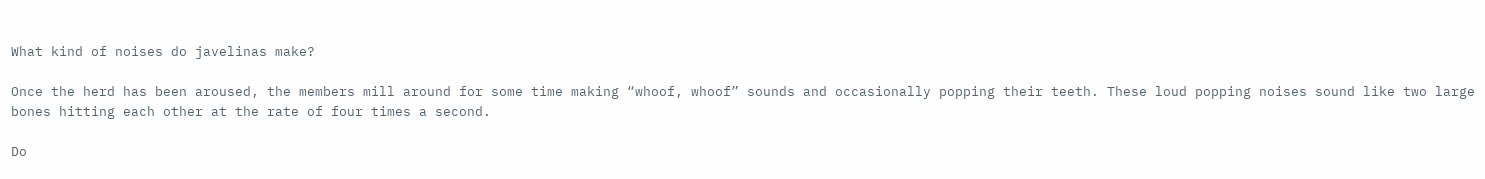What kind of noises do javelinas make?

Once the herd has been aroused, the members mill around for some time making “whoof, whoof” sounds and occasionally popping their teeth. These loud popping noises sound like two large bones hitting each other at the rate of four times a second.

Do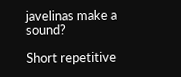javelinas make a sound?

Short repetitive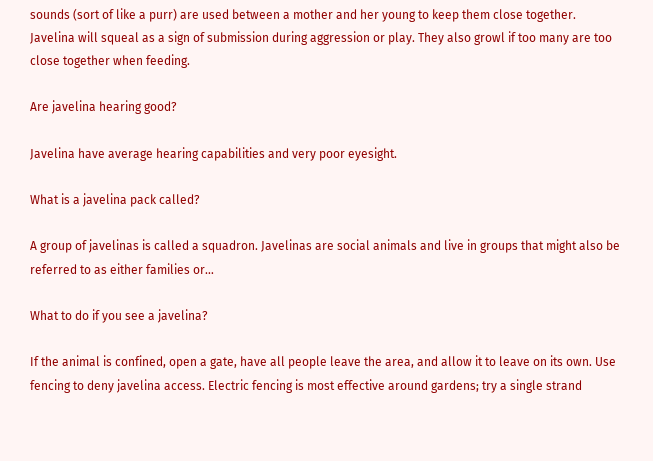sounds (sort of like a purr) are used between a mother and her young to keep them close together. Javelina will squeal as a sign of submission during aggression or play. They also growl if too many are too close together when feeding.

Are javelina hearing good?

Javelina have average hearing capabilities and very poor eyesight.

What is a javelina pack called?

A group of javelinas is called a squadron. Javelinas are social animals and live in groups that might also be referred to as either families or…

What to do if you see a javelina?

If the animal is confined, open a gate, have all people leave the area, and allow it to leave on its own. Use fencing to deny javelina access. Electric fencing is most effective around gardens; try a single strand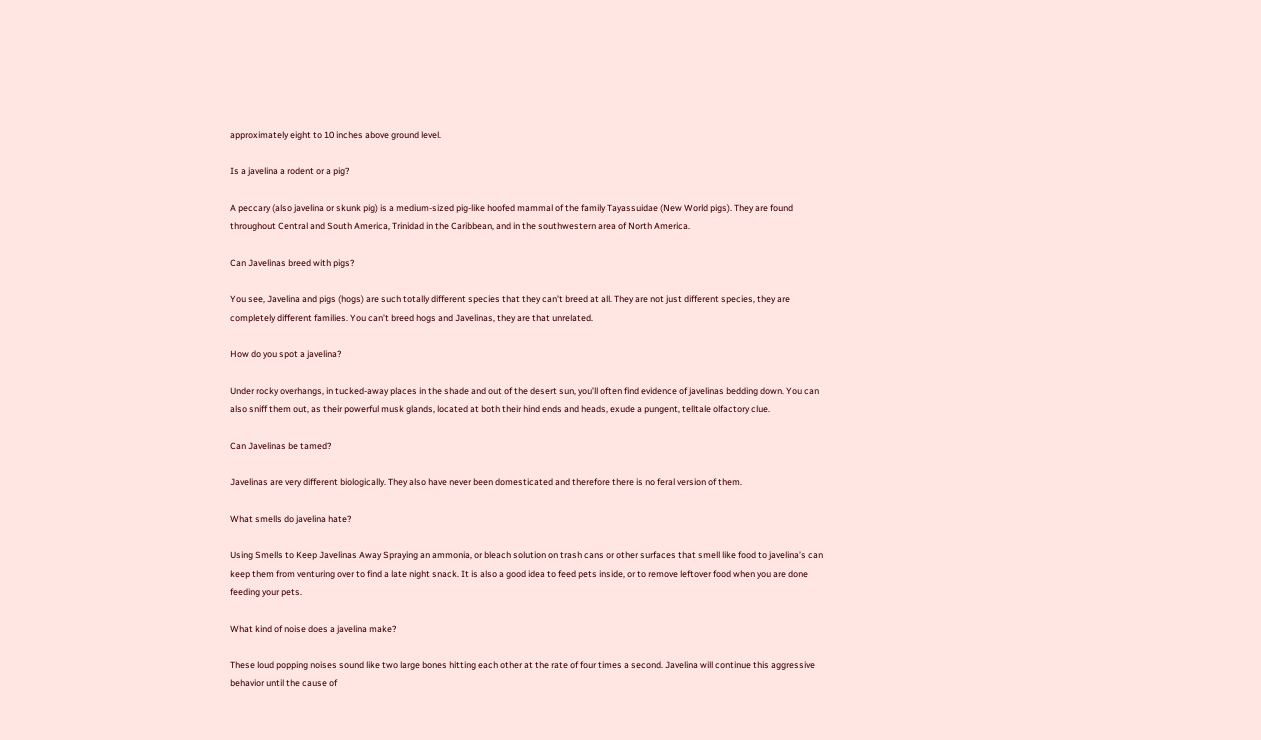approximately eight to 10 inches above ground level.

Is a javelina a rodent or a pig?

A peccary (also javelina or skunk pig) is a medium-sized pig-like hoofed mammal of the family Tayassuidae (New World pigs). They are found throughout Central and South America, Trinidad in the Caribbean, and in the southwestern area of North America.

Can Javelinas breed with pigs?

You see, Javelina and pigs (hogs) are such totally different species that they can’t breed at all. They are not just different species, they are completely different families. You can’t breed hogs and Javelinas, they are that unrelated.

How do you spot a javelina?

Under rocky overhangs, in tucked-away places in the shade and out of the desert sun, you’ll often find evidence of javelinas bedding down. You can also sniff them out, as their powerful musk glands, located at both their hind ends and heads, exude a pungent, telltale olfactory clue.

Can Javelinas be tamed?

Javelinas are very different biologically. They also have never been domesticated and therefore there is no feral version of them.

What smells do javelina hate?

Using Smells to Keep Javelinas Away Spraying an ammonia, or bleach solution on trash cans or other surfaces that smell like food to javelina’s can keep them from venturing over to find a late night snack. It is also a good idea to feed pets inside, or to remove leftover food when you are done feeding your pets.

What kind of noise does a javelina make?

These loud popping noises sound like two large bones hitting each other at the rate of four times a second. Javelina will continue this aggressive behavior until the cause of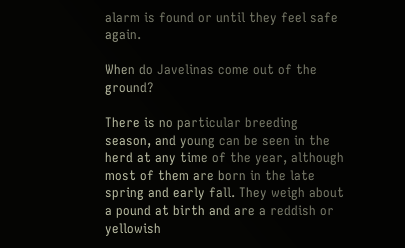alarm is found or until they feel safe again.

When do Javelinas come out of the ground?

There is no particular breeding season, and young can be seen in the herd at any time of the year, although most of them are born in the late spring and early fall. They weigh about a pound at birth and are a reddish or yellowish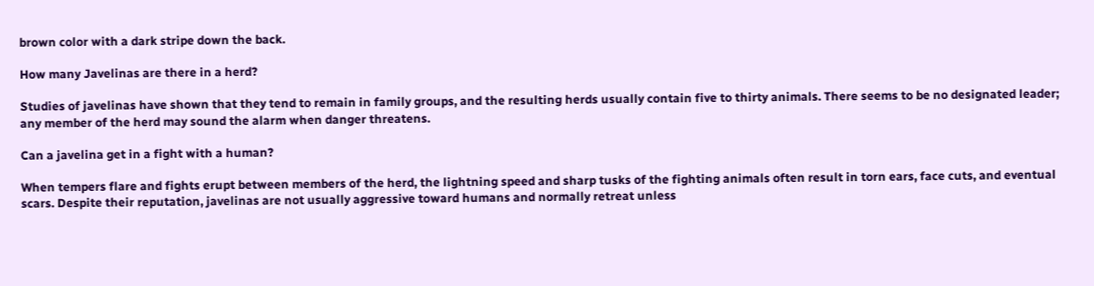brown color with a dark stripe down the back.

How many Javelinas are there in a herd?

Studies of javelinas have shown that they tend to remain in family groups, and the resulting herds usually contain five to thirty animals. There seems to be no designated leader; any member of the herd may sound the alarm when danger threatens.

Can a javelina get in a fight with a human?

When tempers flare and fights erupt between members of the herd, the lightning speed and sharp tusks of the fighting animals often result in torn ears, face cuts, and eventual scars. Despite their reputation, javelinas are not usually aggressive toward humans and normally retreat unless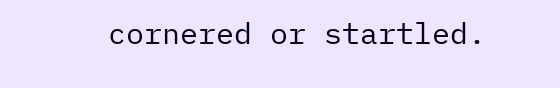cornered or startled.